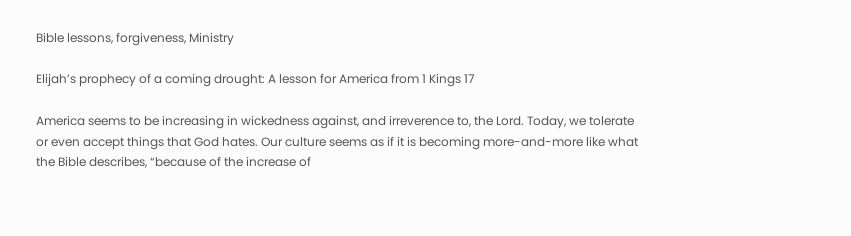Bible lessons, forgiveness, Ministry

Elijah’s prophecy of a coming drought: A lesson for America from 1 Kings 17

America seems to be increasing in wickedness against, and irreverence to, the Lord. Today, we tolerate or even accept things that God hates. Our culture seems as if it is becoming more-and-more like what the Bible describes, “because of the increase of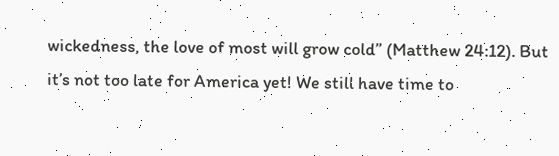wickedness, the love of most will grow cold” (Matthew 24:12). But it’s not too late for America yet! We still have time to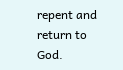repent and return to God.